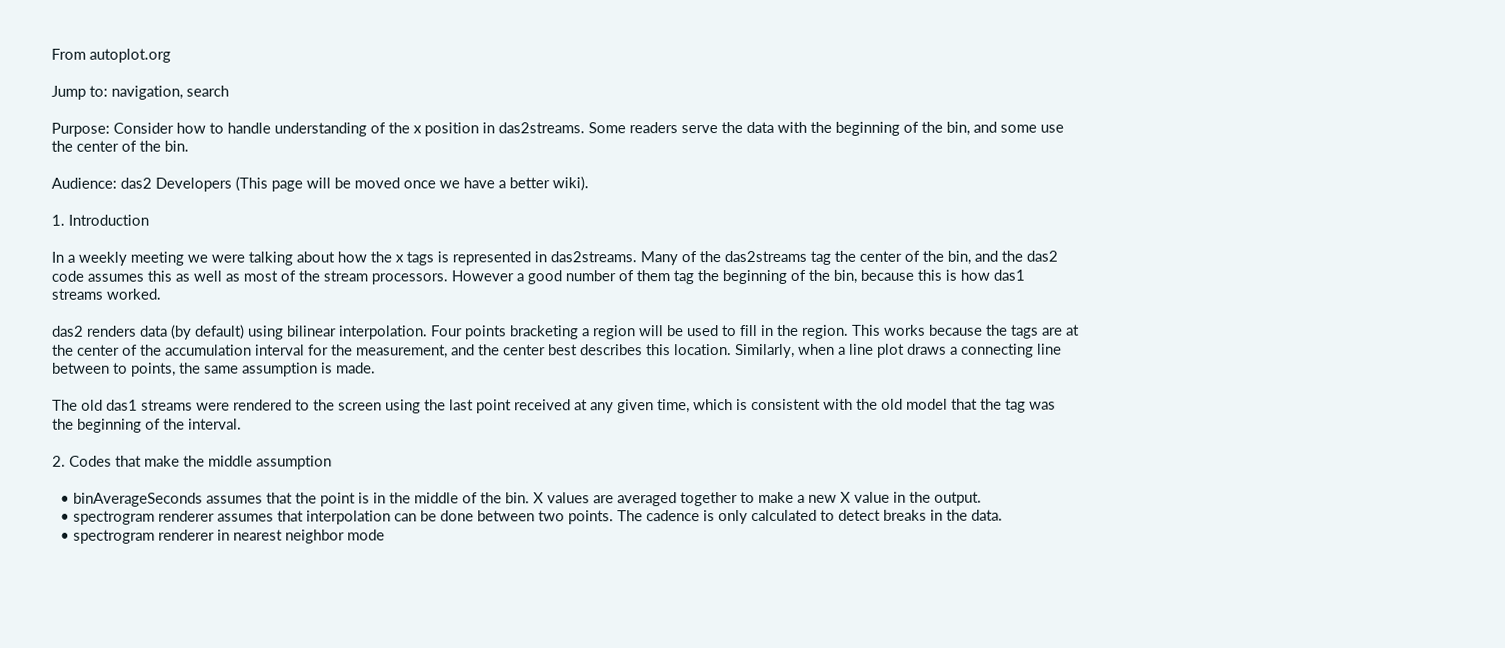From autoplot.org

Jump to: navigation, search

Purpose: Consider how to handle understanding of the x position in das2streams. Some readers serve the data with the beginning of the bin, and some use the center of the bin.

Audience: das2 Developers (This page will be moved once we have a better wiki).

1. Introduction

In a weekly meeting we were talking about how the x tags is represented in das2streams. Many of the das2streams tag the center of the bin, and the das2 code assumes this as well as most of the stream processors. However a good number of them tag the beginning of the bin, because this is how das1 streams worked.

das2 renders data (by default) using bilinear interpolation. Four points bracketing a region will be used to fill in the region. This works because the tags are at the center of the accumulation interval for the measurement, and the center best describes this location. Similarly, when a line plot draws a connecting line between to points, the same assumption is made.

The old das1 streams were rendered to the screen using the last point received at any given time, which is consistent with the old model that the tag was the beginning of the interval.

2. Codes that make the middle assumption

  • binAverageSeconds assumes that the point is in the middle of the bin. X values are averaged together to make a new X value in the output.
  • spectrogram renderer assumes that interpolation can be done between two points. The cadence is only calculated to detect breaks in the data.
  • spectrogram renderer in nearest neighbor mode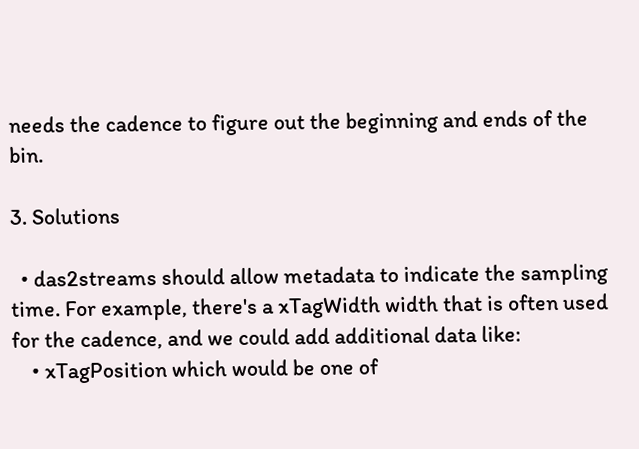needs the cadence to figure out the beginning and ends of the bin.

3. Solutions

  • das2streams should allow metadata to indicate the sampling time. For example, there's a xTagWidth width that is often used for the cadence, and we could add additional data like:
    • xTagPosition which would be one of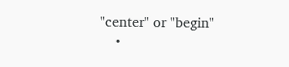"center" or "begin"
    •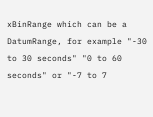xBinRange which can be a DatumRange, for example "-30 to 30 seconds" "0 to 60 seconds" or "-7 to 7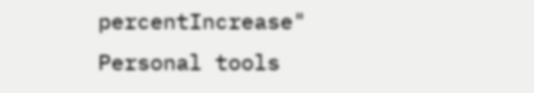percentIncrease"
Personal tools